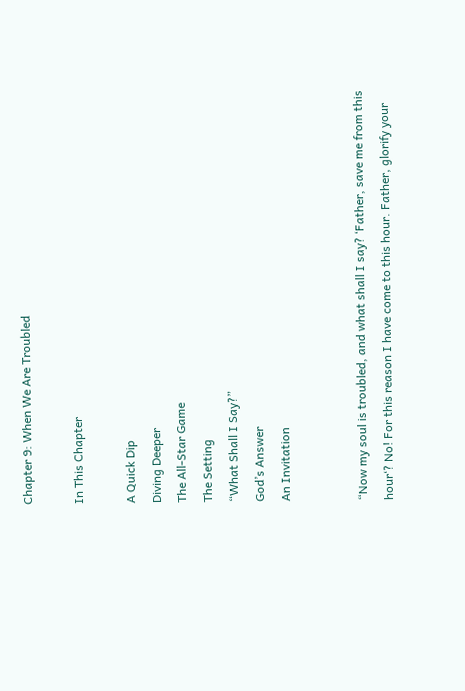Chapter 9: When We Are Troubled

In This Chapter

A Quick Dip
Diving Deeper
The All-Star Game
The Setting
“What Shall I Say?”
God’s Answer
An Invitation


“Now my soul is troubled, and what shall I say? ‘Father, save me from this hour‘? No! For this reason I have come to this hour. Father, glorify your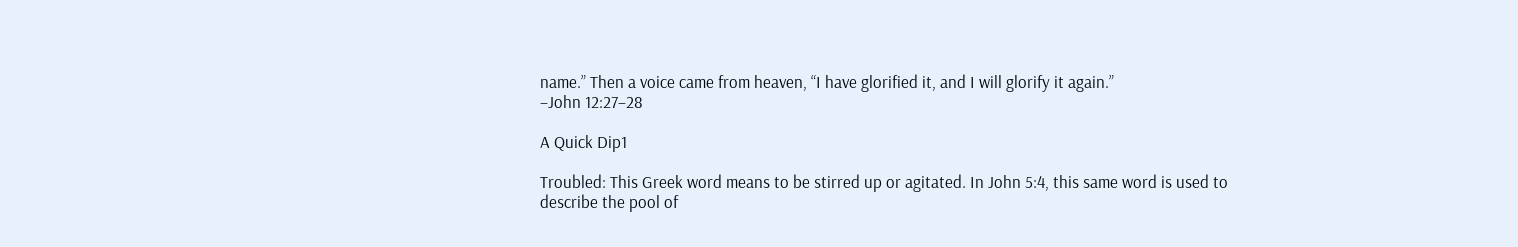name.” Then a voice came from heaven, “I have glorified it, and I will glorify it again.”
–John 12:27–28

A Quick Dip1

Troubled: This Greek word means to be stirred up or agitated. In John 5:4, this same word is used to describe the pool of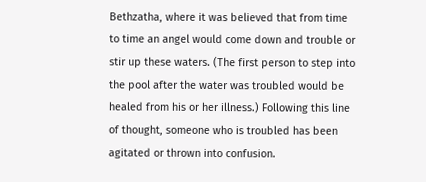Bethzatha, where it was believed that from time to time an angel would come down and trouble or stir up these waters. (The first person to step into the pool after the water was troubled would be healed from his or her illness.) Following this line of thought, someone who is troubled has been agitated or thrown into confusion.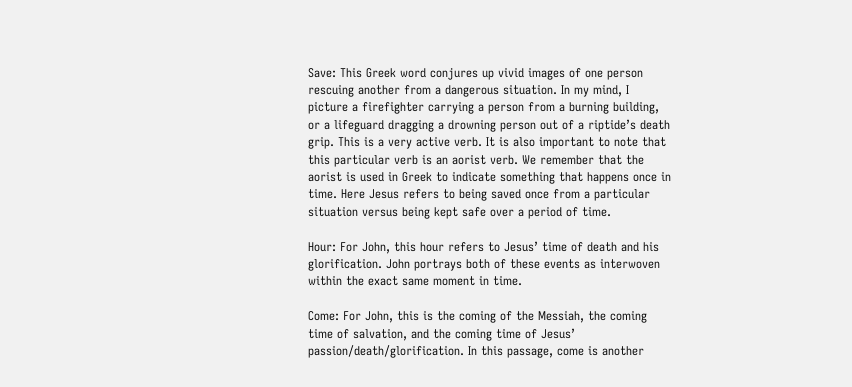Save: This Greek word conjures up vivid images of one person rescuing another from a dangerous situation. In my mind, I picture a firefighter carrying a person from a burning building, or a lifeguard dragging a drowning person out of a riptide’s death grip. This is a very active verb. It is also important to note that this particular verb is an aorist verb. We remember that the aorist is used in Greek to indicate something that happens once in time. Here Jesus refers to being saved once from a particular situation versus being kept safe over a period of time.

Hour: For John, this hour refers to Jesus’ time of death and his glorification. John portrays both of these events as interwoven within the exact same moment in time.

Come: For John, this is the coming of the Messiah, the coming time of salvation, and the coming time of Jesus’ passion/death/glorification. In this passage, come is another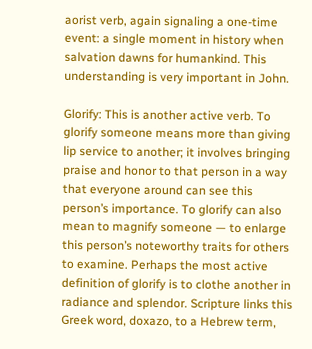aorist verb, again signaling a one-time event: a single moment in history when salvation dawns for humankind. This understanding is very important in John.

Glorify: This is another active verb. To glorify someone means more than giving lip service to another; it involves bringing praise and honor to that person in a way that everyone around can see this person’s importance. To glorify can also mean to magnify someone — to enlarge this person’s noteworthy traits for others to examine. Perhaps the most active definition of glorify is to clothe another in radiance and splendor. Scripture links this Greek word, doxazo, to a Hebrew term,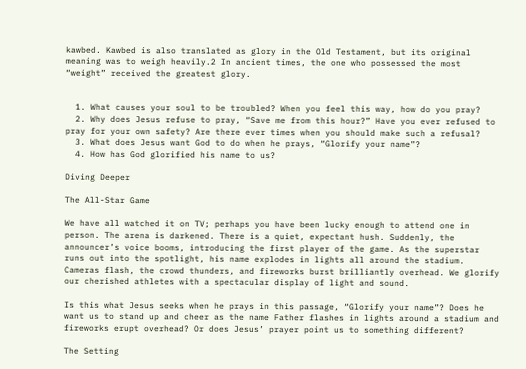kawbed. Kawbed is also translated as glory in the Old Testament, but its original meaning was to weigh heavily.2 In ancient times, the one who possessed the most “weight” received the greatest glory.


  1. What causes your soul to be troubled? When you feel this way, how do you pray?
  2. Why does Jesus refuse to pray, “Save me from this hour?” Have you ever refused to pray for your own safety? Are there ever times when you should make such a refusal?
  3. What does Jesus want God to do when he prays, “Glorify your name”?
  4. How has God glorified his name to us?

Diving Deeper

The All-Star Game

We have all watched it on TV; perhaps you have been lucky enough to attend one in person. The arena is darkened. There is a quiet, expectant hush. Suddenly, the announcer’s voice booms, introducing the first player of the game. As the superstar runs out into the spotlight, his name explodes in lights all around the stadium. Cameras flash, the crowd thunders, and fireworks burst brilliantly overhead. We glorify our cherished athletes with a spectacular display of light and sound.

Is this what Jesus seeks when he prays in this passage, “Glorify your name”? Does he want us to stand up and cheer as the name Father flashes in lights around a stadium and fireworks erupt overhead? Or does Jesus’ prayer point us to something different?

The Setting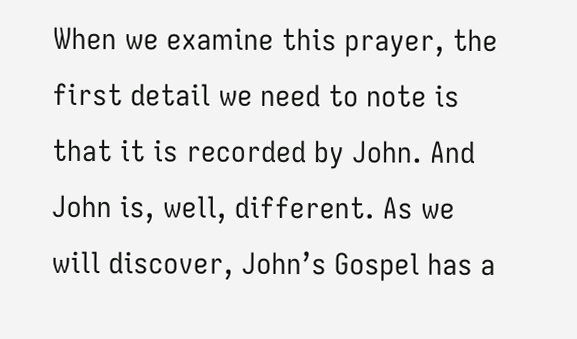When we examine this prayer, the first detail we need to note is that it is recorded by John. And John is, well, different. As we will discover, John’s Gospel has a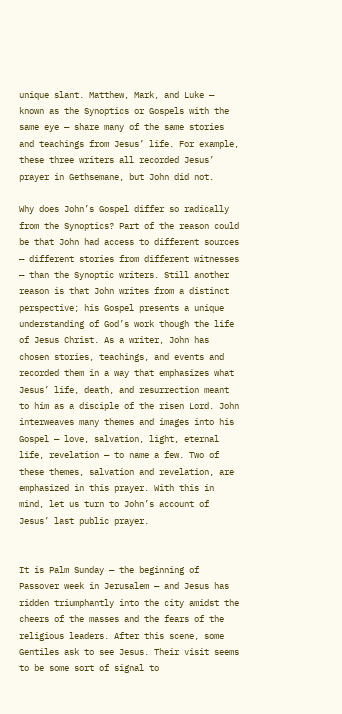unique slant. Matthew, Mark, and Luke — known as the Synoptics or Gospels with the same eye — share many of the same stories and teachings from Jesus’ life. For example, these three writers all recorded Jesus’ prayer in Gethsemane, but John did not.

Why does John’s Gospel differ so radically from the Synoptics? Part of the reason could be that John had access to different sources — different stories from different witnesses — than the Synoptic writers. Still another reason is that John writes from a distinct perspective; his Gospel presents a unique understanding of God’s work though the life of Jesus Christ. As a writer, John has chosen stories, teachings, and events and recorded them in a way that emphasizes what Jesus’ life, death, and resurrection meant to him as a disciple of the risen Lord. John interweaves many themes and images into his Gospel — love, salvation, light, eternal life, revelation — to name a few. Two of these themes, salvation and revelation, are emphasized in this prayer. With this in mind, let us turn to John’s account of Jesus’ last public prayer.


It is Palm Sunday — the beginning of Passover week in Jerusalem — and Jesus has ridden triumphantly into the city amidst the cheers of the masses and the fears of the religious leaders. After this scene, some Gentiles ask to see Jesus. Their visit seems to be some sort of signal to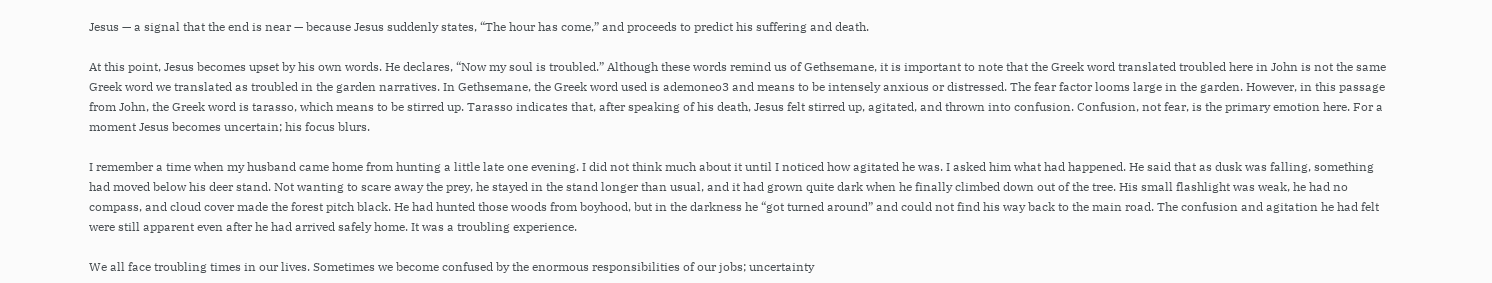Jesus — a signal that the end is near — because Jesus suddenly states, “The hour has come,” and proceeds to predict his suffering and death.

At this point, Jesus becomes upset by his own words. He declares, “Now my soul is troubled.” Although these words remind us of Gethsemane, it is important to note that the Greek word translated troubled here in John is not the same Greek word we translated as troubled in the garden narratives. In Gethsemane, the Greek word used is ademoneo3 and means to be intensely anxious or distressed. The fear factor looms large in the garden. However, in this passage from John, the Greek word is tarasso, which means to be stirred up. Tarasso indicates that, after speaking of his death, Jesus felt stirred up, agitated, and thrown into confusion. Confusion, not fear, is the primary emotion here. For a moment Jesus becomes uncertain; his focus blurs.

I remember a time when my husband came home from hunting a little late one evening. I did not think much about it until I noticed how agitated he was. I asked him what had happened. He said that as dusk was falling, something had moved below his deer stand. Not wanting to scare away the prey, he stayed in the stand longer than usual, and it had grown quite dark when he finally climbed down out of the tree. His small flashlight was weak, he had no compass, and cloud cover made the forest pitch black. He had hunted those woods from boyhood, but in the darkness he “got turned around” and could not find his way back to the main road. The confusion and agitation he had felt were still apparent even after he had arrived safely home. It was a troubling experience.

We all face troubling times in our lives. Sometimes we become confused by the enormous responsibilities of our jobs; uncertainty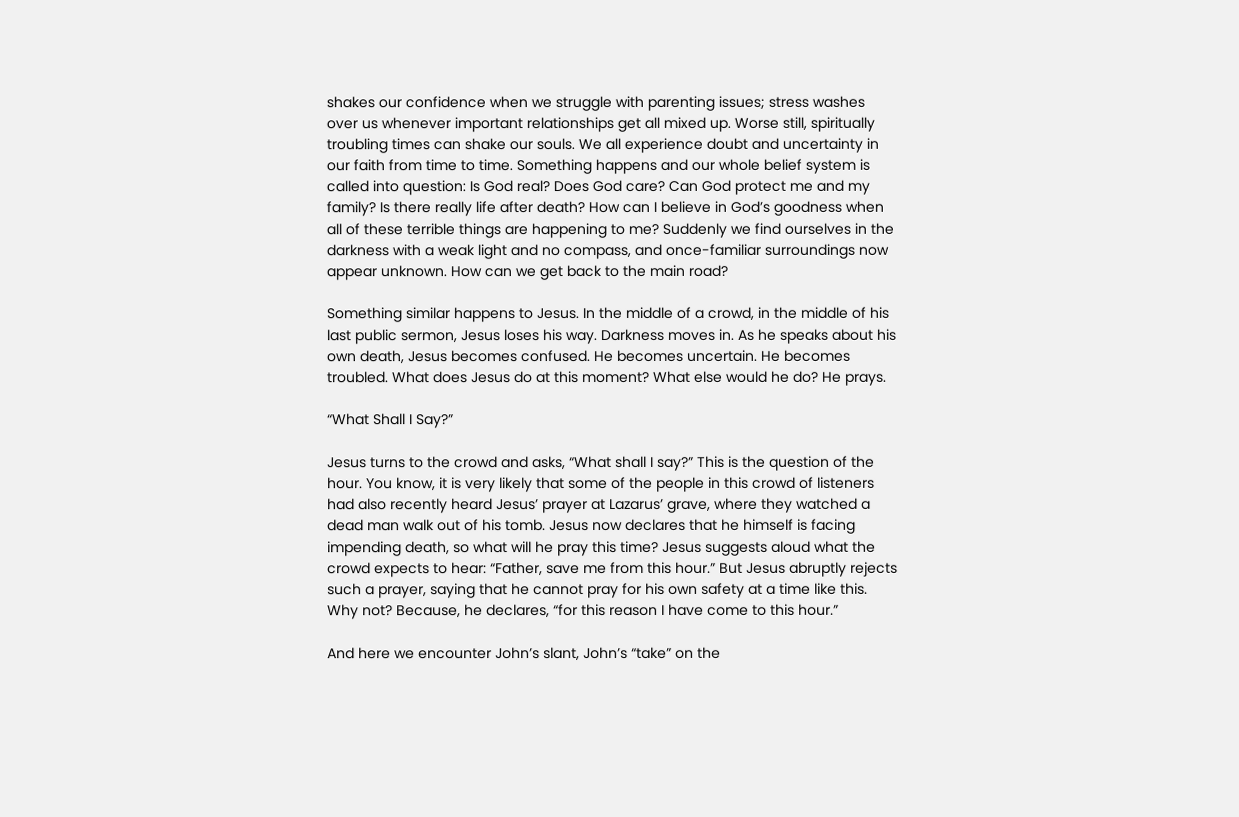shakes our confidence when we struggle with parenting issues; stress washes over us whenever important relationships get all mixed up. Worse still, spiritually troubling times can shake our souls. We all experience doubt and uncertainty in our faith from time to time. Something happens and our whole belief system is called into question: Is God real? Does God care? Can God protect me and my family? Is there really life after death? How can I believe in God’s goodness when all of these terrible things are happening to me? Suddenly we find ourselves in the darkness with a weak light and no compass, and once-familiar surroundings now appear unknown. How can we get back to the main road?

Something similar happens to Jesus. In the middle of a crowd, in the middle of his last public sermon, Jesus loses his way. Darkness moves in. As he speaks about his own death, Jesus becomes confused. He becomes uncertain. He becomes troubled. What does Jesus do at this moment? What else would he do? He prays.

“What Shall I Say?”

Jesus turns to the crowd and asks, “What shall I say?” This is the question of the hour. You know, it is very likely that some of the people in this crowd of listeners had also recently heard Jesus’ prayer at Lazarus’ grave, where they watched a dead man walk out of his tomb. Jesus now declares that he himself is facing impending death, so what will he pray this time? Jesus suggests aloud what the crowd expects to hear: “Father, save me from this hour.” But Jesus abruptly rejects such a prayer, saying that he cannot pray for his own safety at a time like this. Why not? Because, he declares, “for this reason I have come to this hour.”

And here we encounter John’s slant, John’s “take” on the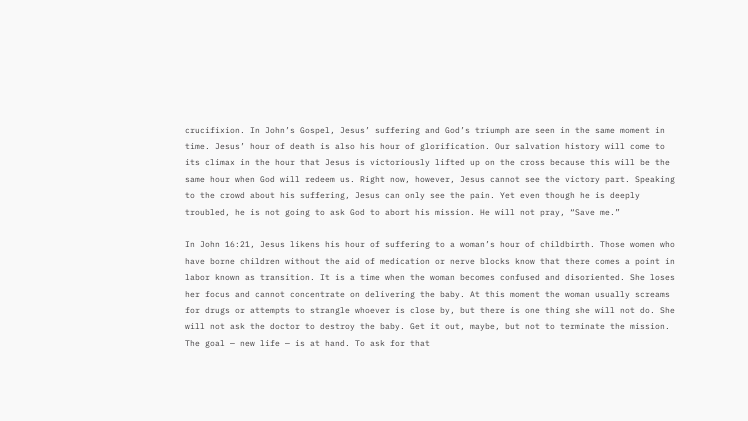crucifixion. In John’s Gospel, Jesus’ suffering and God’s triumph are seen in the same moment in time. Jesus’ hour of death is also his hour of glorification. Our salvation history will come to its climax in the hour that Jesus is victoriously lifted up on the cross because this will be the same hour when God will redeem us. Right now, however, Jesus cannot see the victory part. Speaking to the crowd about his suffering, Jesus can only see the pain. Yet even though he is deeply troubled, he is not going to ask God to abort his mission. He will not pray, “Save me.”

In John 16:21, Jesus likens his hour of suffering to a woman’s hour of childbirth. Those women who have borne children without the aid of medication or nerve blocks know that there comes a point in labor known as transition. It is a time when the woman becomes confused and disoriented. She loses her focus and cannot concentrate on delivering the baby. At this moment the woman usually screams for drugs or attempts to strangle whoever is close by, but there is one thing she will not do. She will not ask the doctor to destroy the baby. Get it out, maybe, but not to terminate the mission. The goal — new life — is at hand. To ask for that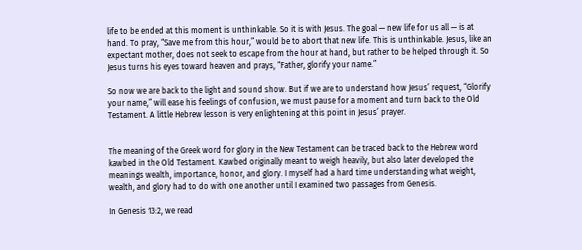life to be ended at this moment is unthinkable. So it is with Jesus. The goal — new life for us all — is at hand. To pray, “Save me from this hour,” would be to abort that new life. This is unthinkable. Jesus, like an expectant mother, does not seek to escape from the hour at hand, but rather to be helped through it. So Jesus turns his eyes toward heaven and prays, “Father, glorify your name.”

So now we are back to the light and sound show. But if we are to understand how Jesus’ request, “Glorify your name,” will ease his feelings of confusion, we must pause for a moment and turn back to the Old Testament. A little Hebrew lesson is very enlightening at this point in Jesus’ prayer.


The meaning of the Greek word for glory in the New Testament can be traced back to the Hebrew word kawbed in the Old Testament. Kawbed originally meant to weigh heavily, but also later developed the meanings wealth, importance, honor, and glory. I myself had a hard time understanding what weight, wealth, and glory had to do with one another until I examined two passages from Genesis.

In Genesis 13:2, we read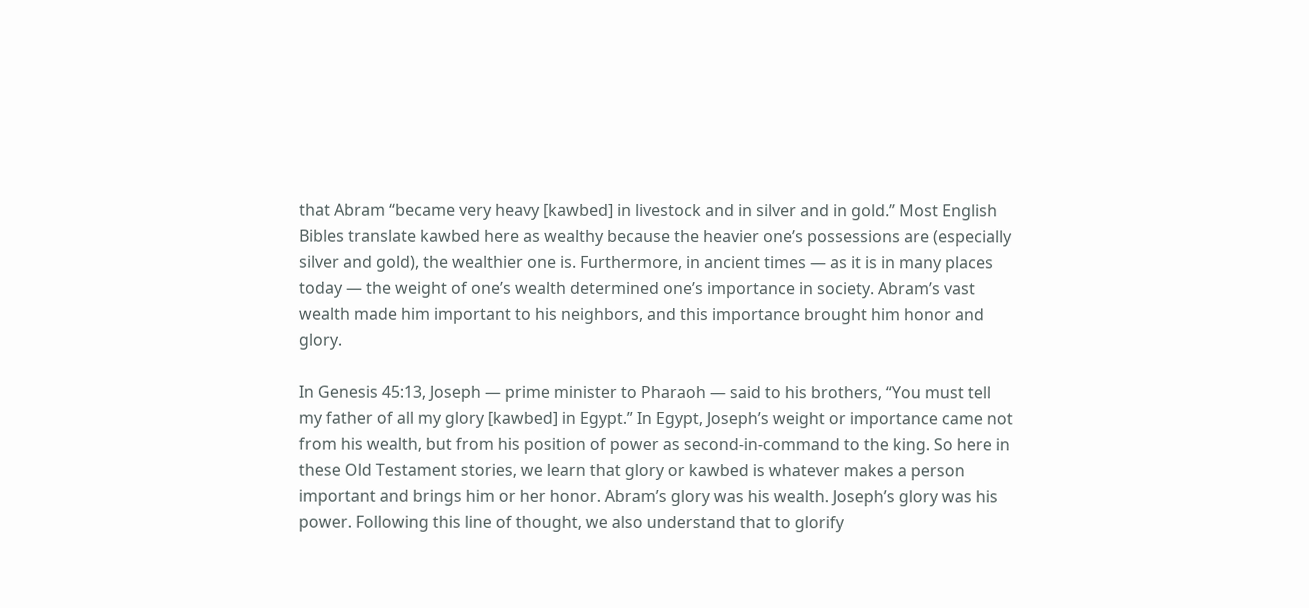that Abram “became very heavy [kawbed] in livestock and in silver and in gold.” Most English Bibles translate kawbed here as wealthy because the heavier one’s possessions are (especially silver and gold), the wealthier one is. Furthermore, in ancient times — as it is in many places today — the weight of one’s wealth determined one’s importance in society. Abram’s vast wealth made him important to his neighbors, and this importance brought him honor and glory.

In Genesis 45:13, Joseph — prime minister to Pharaoh — said to his brothers, “You must tell my father of all my glory [kawbed] in Egypt.” In Egypt, Joseph’s weight or importance came not from his wealth, but from his position of power as second-in-command to the king. So here in these Old Testament stories, we learn that glory or kawbed is whatever makes a person important and brings him or her honor. Abram’s glory was his wealth. Joseph’s glory was his power. Following this line of thought, we also understand that to glorify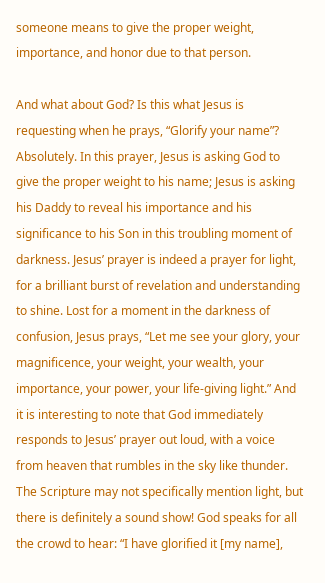someone means to give the proper weight, importance, and honor due to that person.

And what about God? Is this what Jesus is requesting when he prays, “Glorify your name”? Absolutely. In this prayer, Jesus is asking God to give the proper weight to his name; Jesus is asking his Daddy to reveal his importance and his significance to his Son in this troubling moment of darkness. Jesus’ prayer is indeed a prayer for light, for a brilliant burst of revelation and understanding to shine. Lost for a moment in the darkness of confusion, Jesus prays, “Let me see your glory, your magnificence, your weight, your wealth, your importance, your power, your life-giving light.” And it is interesting to note that God immediately responds to Jesus’ prayer out loud, with a voice from heaven that rumbles in the sky like thunder. The Scripture may not specifically mention light, but there is definitely a sound show! God speaks for all the crowd to hear: “I have glorified it [my name],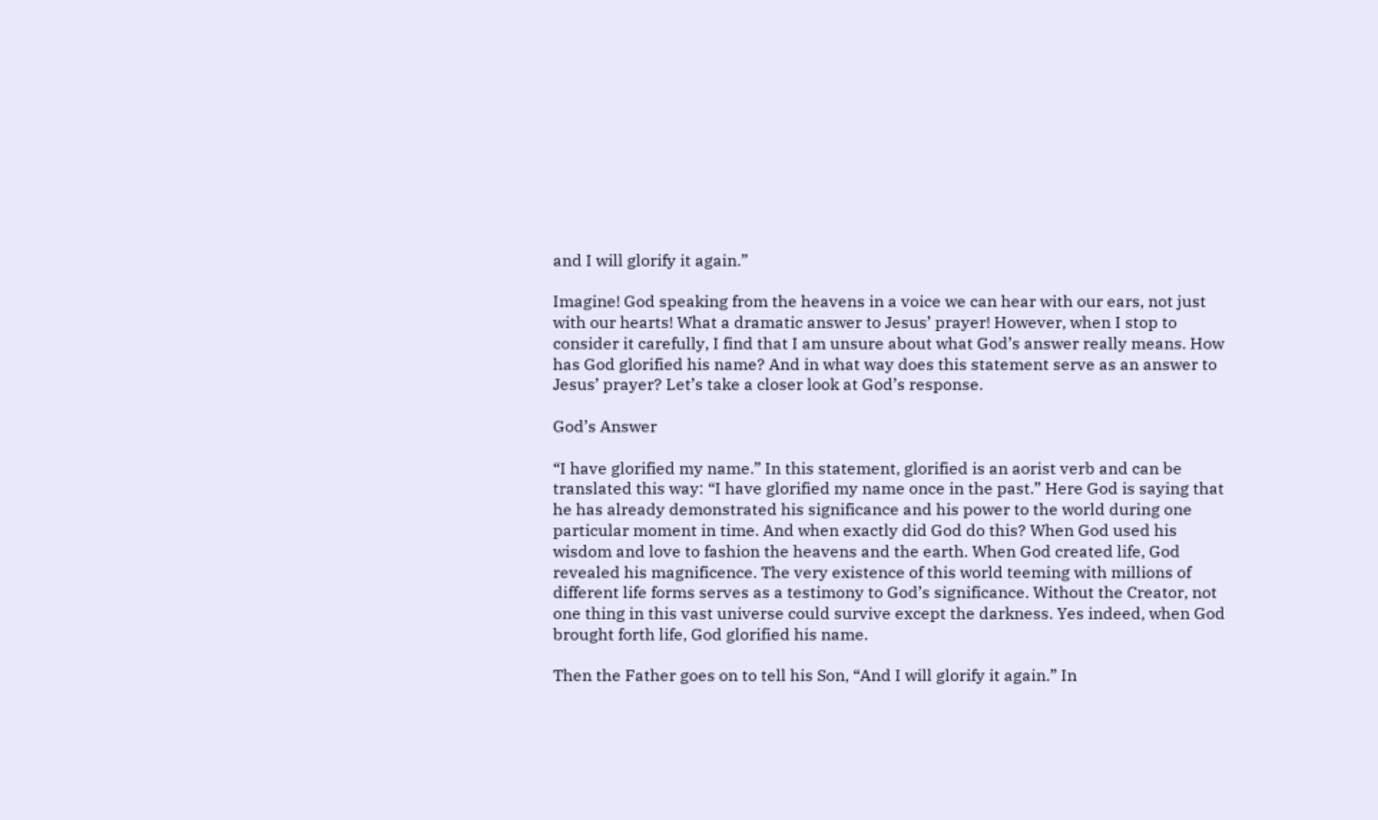and I will glorify it again.”

Imagine! God speaking from the heavens in a voice we can hear with our ears, not just with our hearts! What a dramatic answer to Jesus’ prayer! However, when I stop to consider it carefully, I find that I am unsure about what God’s answer really means. How has God glorified his name? And in what way does this statement serve as an answer to Jesus’ prayer? Let’s take a closer look at God’s response.

God’s Answer

“I have glorified my name.” In this statement, glorified is an aorist verb and can be translated this way: “I have glorified my name once in the past.” Here God is saying that he has already demonstrated his significance and his power to the world during one particular moment in time. And when exactly did God do this? When God used his wisdom and love to fashion the heavens and the earth. When God created life, God revealed his magnificence. The very existence of this world teeming with millions of different life forms serves as a testimony to God’s significance. Without the Creator, not one thing in this vast universe could survive except the darkness. Yes indeed, when God brought forth life, God glorified his name.

Then the Father goes on to tell his Son, “And I will glorify it again.” In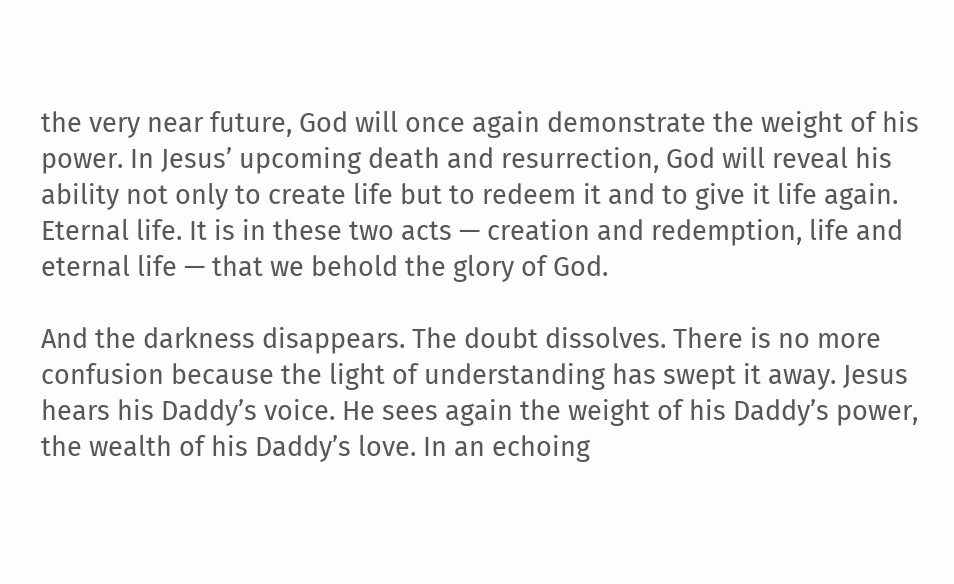the very near future, God will once again demonstrate the weight of his power. In Jesus’ upcoming death and resurrection, God will reveal his ability not only to create life but to redeem it and to give it life again. Eternal life. It is in these two acts — creation and redemption, life and eternal life — that we behold the glory of God.

And the darkness disappears. The doubt dissolves. There is no more confusion because the light of understanding has swept it away. Jesus hears his Daddy’s voice. He sees again the weight of his Daddy’s power, the wealth of his Daddy’s love. In an echoing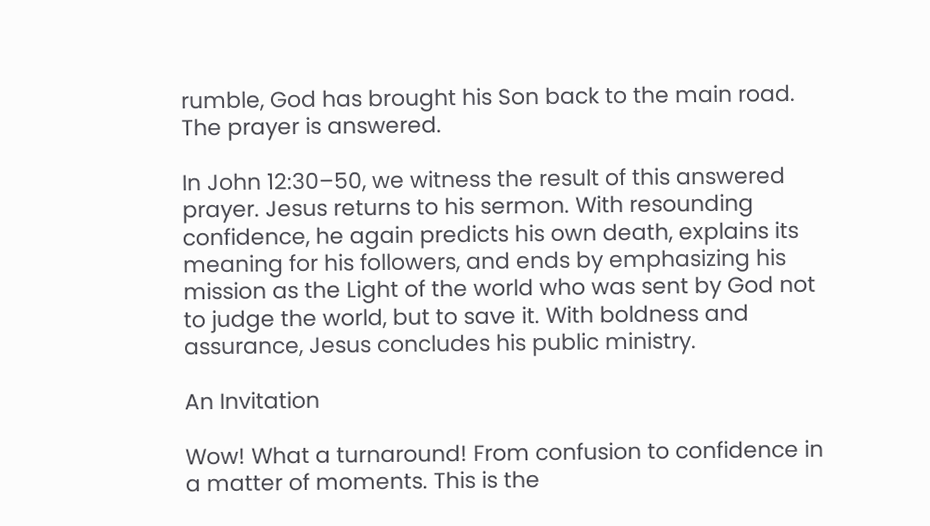rumble, God has brought his Son back to the main road. The prayer is answered.

In John 12:30–50, we witness the result of this answered prayer. Jesus returns to his sermon. With resounding confidence, he again predicts his own death, explains its meaning for his followers, and ends by emphasizing his mission as the Light of the world who was sent by God not to judge the world, but to save it. With boldness and assurance, Jesus concludes his public ministry.

An Invitation

Wow! What a turnaround! From confusion to confidence in a matter of moments. This is the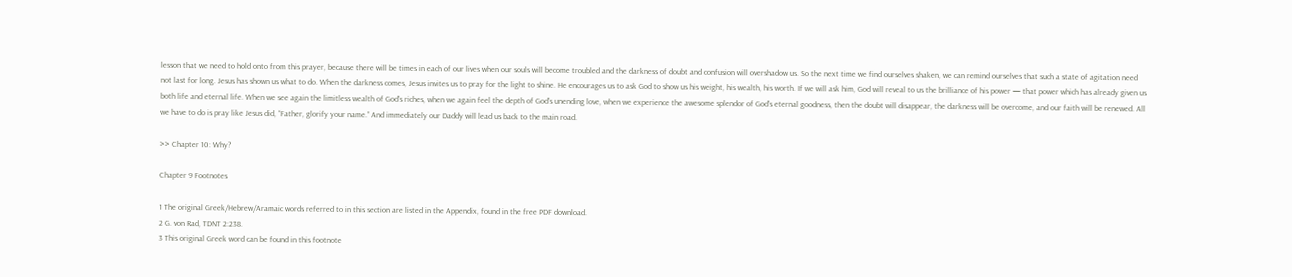lesson that we need to hold onto from this prayer, because there will be times in each of our lives when our souls will become troubled and the darkness of doubt and confusion will overshadow us. So the next time we find ourselves shaken, we can remind ourselves that such a state of agitation need not last for long. Jesus has shown us what to do. When the darkness comes, Jesus invites us to pray for the light to shine. He encourages us to ask God to show us his weight, his wealth, his worth. If we will ask him, God will reveal to us the brilliance of his power — that power which has already given us both life and eternal life. When we see again the limitless wealth of God’s riches, when we again feel the depth of God’s unending love, when we experience the awesome splendor of God’s eternal goodness, then the doubt will disappear, the darkness will be overcome, and our faith will be renewed. All we have to do is pray like Jesus did, “Father, glorify your name.” And immediately our Daddy will lead us back to the main road.

>> Chapter 10: Why?

Chapter 9 Footnotes

1 The original Greek/Hebrew/Aramaic words referred to in this section are listed in the Appendix, found in the free PDF download.
2 G. von Rad, TDNT 2:238.
3 This original Greek word can be found in this footnote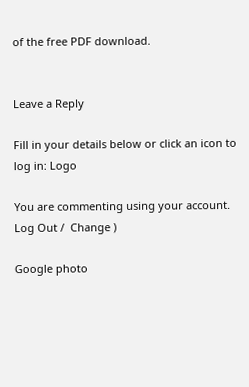of the free PDF download.


Leave a Reply

Fill in your details below or click an icon to log in: Logo

You are commenting using your account. Log Out /  Change )

Google photo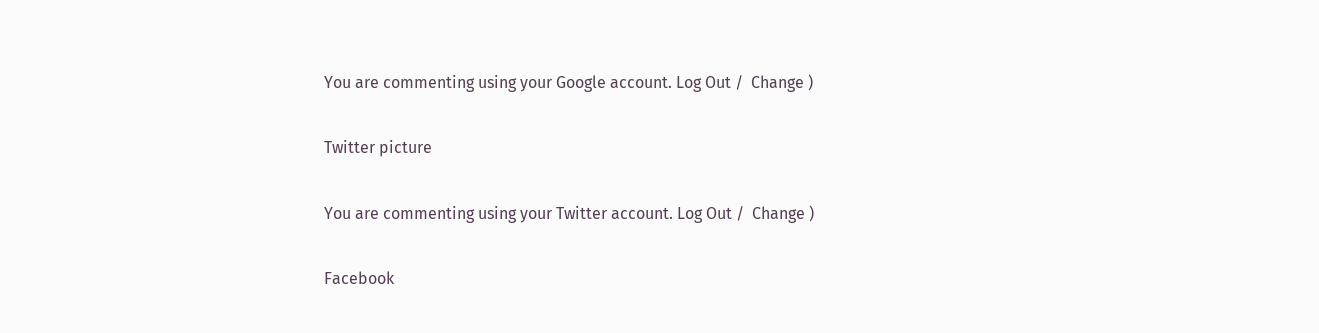You are commenting using your Google account. Log Out /  Change )

Twitter picture

You are commenting using your Twitter account. Log Out /  Change )

Facebook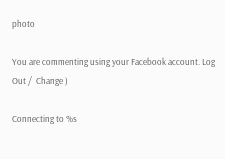photo

You are commenting using your Facebook account. Log Out /  Change )

Connecting to %s